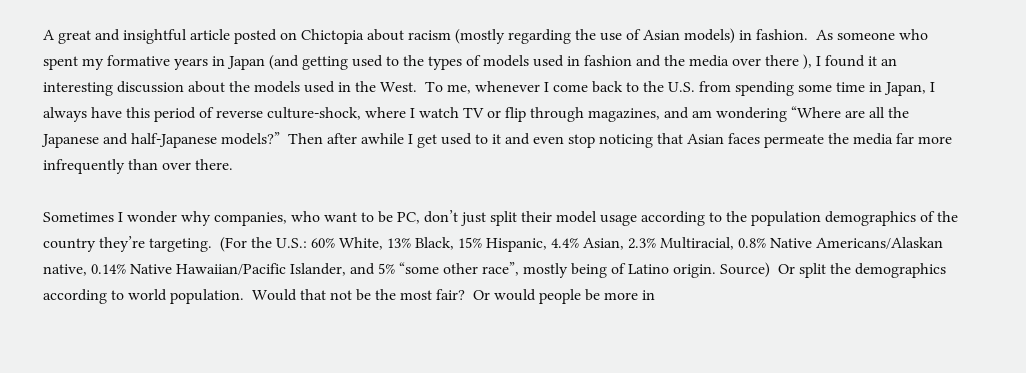A great and insightful article posted on Chictopia about racism (mostly regarding the use of Asian models) in fashion.  As someone who spent my formative years in Japan (and getting used to the types of models used in fashion and the media over there ), I found it an interesting discussion about the models used in the West.  To me, whenever I come back to the U.S. from spending some time in Japan, I always have this period of reverse culture-shock, where I watch TV or flip through magazines, and am wondering “Where are all the Japanese and half-Japanese models?”  Then after awhile I get used to it and even stop noticing that Asian faces permeate the media far more infrequently than over there.

Sometimes I wonder why companies, who want to be PC, don’t just split their model usage according to the population demographics of the country they’re targeting.  (For the U.S.: 60% White, 13% Black, 15% Hispanic, 4.4% Asian, 2.3% Multiracial, 0.8% Native Americans/Alaskan native, 0.14% Native Hawaiian/Pacific Islander, and 5% “some other race”, mostly being of Latino origin. Source)  Or split the demographics according to world population.  Would that not be the most fair?  Or would people be more in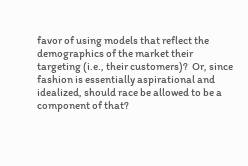favor of using models that reflect the demographics of the market their targeting (i.e., their customers)?  Or, since fashion is essentially aspirational and idealized, should race be allowed to be a component of that?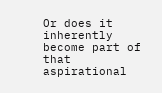Or does it inherently become part of that aspirational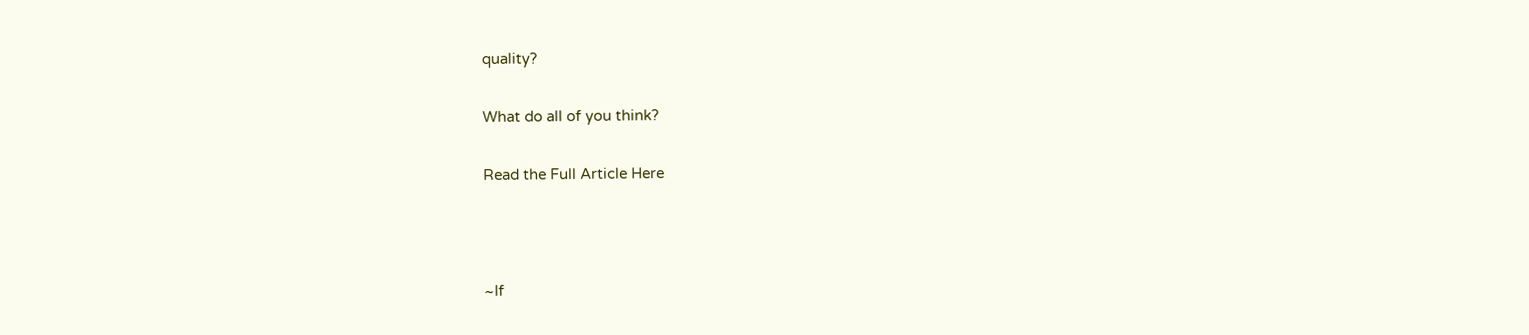quality?

What do all of you think?

Read the Full Article Here



~If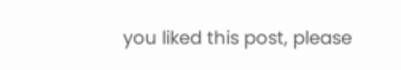you liked this post, please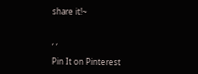share it!~


, ,

Pin It on Pinterest